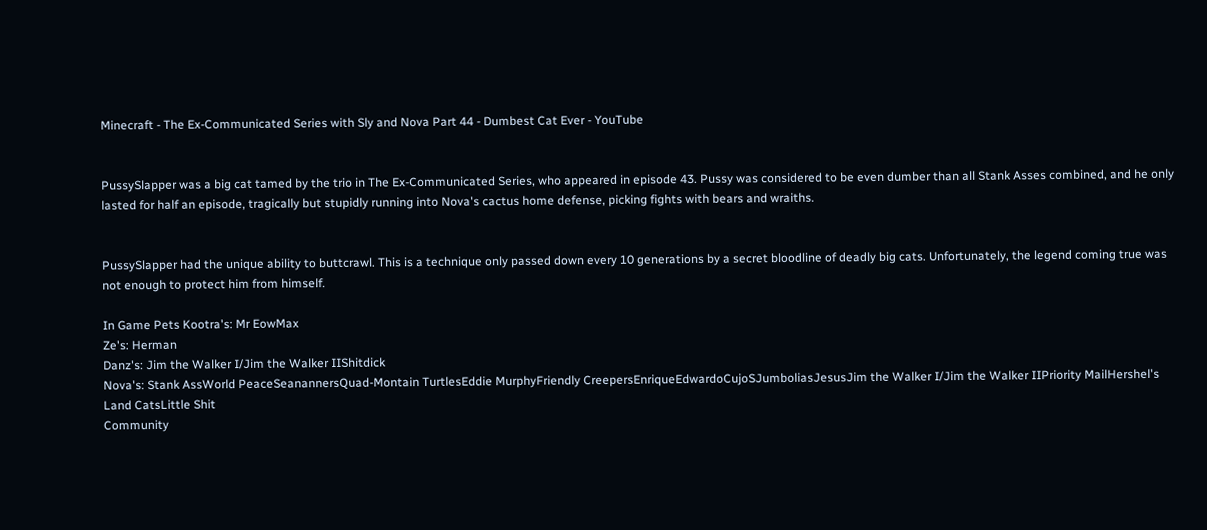Minecraft - The Ex-Communicated Series with Sly and Nova Part 44 - Dumbest Cat Ever - YouTube


PussySlapper was a big cat tamed by the trio in The Ex-Communicated Series, who appeared in episode 43. Pussy was considered to be even dumber than all Stank Asses combined, and he only lasted for half an episode, tragically but stupidly running into Nova's cactus home defense, picking fights with bears and wraiths.


PussySlapper had the unique ability to buttcrawl. This is a technique only passed down every 10 generations by a secret bloodline of deadly big cats. Unfortunately, the legend coming true was not enough to protect him from himself.

In Game Pets Kootra's: Mr EowMax
Ze's: Herman
Danz's: Jim the Walker I/Jim the Walker IIShitdick
Nova's: Stank AssWorld PeaceSeanannersQuad-Montain TurtlesEddie MurphyFriendly CreepersEnriqueEdwardoCujoSJumboliasJesusJim the Walker I/Jim the Walker IIPriority MailHershel's Land CatsLittle Shit
Community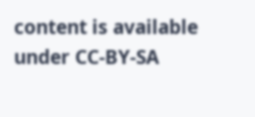content is available under CC-BY-SA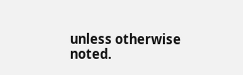unless otherwise noted.